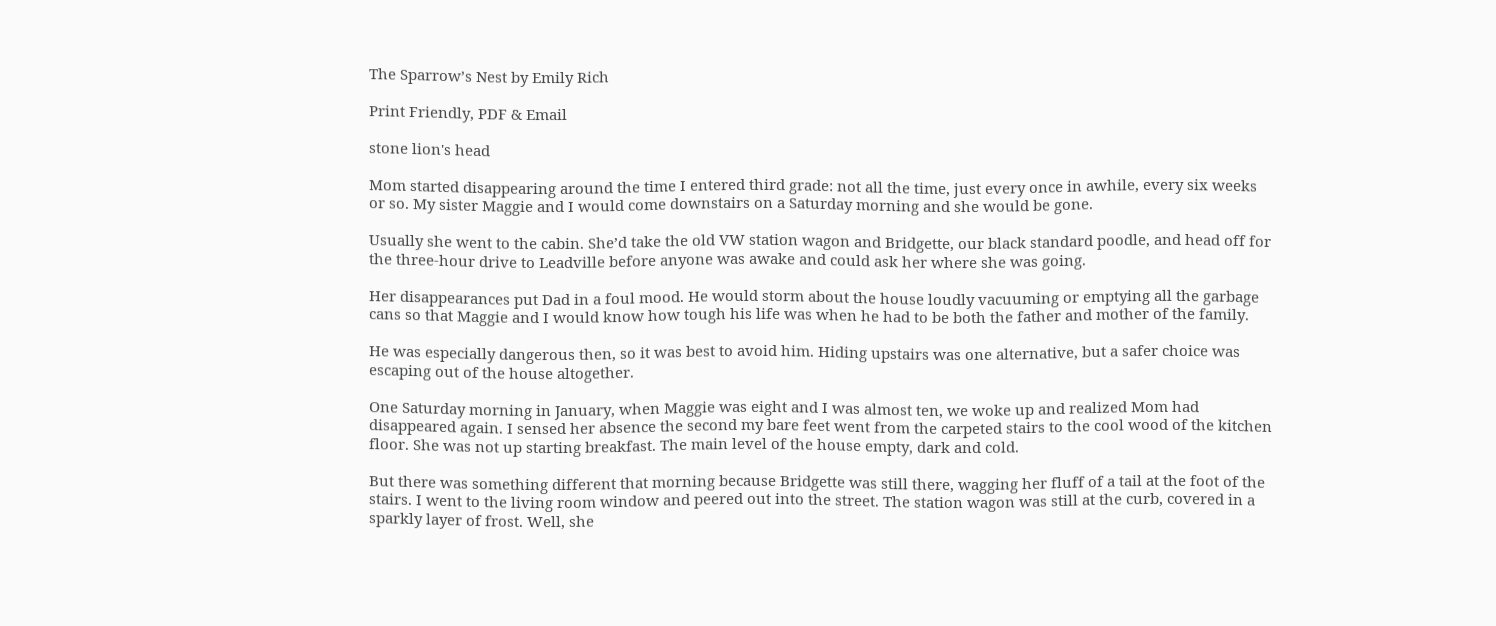The Sparrow’s Nest by Emily Rich

Print Friendly, PDF & Email

stone lion's head

Mom started disappearing around the time I entered third grade: not all the time, just every once in awhile, every six weeks or so. My sister Maggie and I would come downstairs on a Saturday morning and she would be gone.

Usually she went to the cabin. She’d take the old VW station wagon and Bridgette, our black standard poodle, and head off for the three-hour drive to Leadville before anyone was awake and could ask her where she was going.

Her disappearances put Dad in a foul mood. He would storm about the house loudly vacuuming or emptying all the garbage cans so that Maggie and I would know how tough his life was when he had to be both the father and mother of the family.

He was especially dangerous then, so it was best to avoid him. Hiding upstairs was one alternative, but a safer choice was escaping out of the house altogether.

One Saturday morning in January, when Maggie was eight and I was almost ten, we woke up and realized Mom had disappeared again. I sensed her absence the second my bare feet went from the carpeted stairs to the cool wood of the kitchen floor. She was not up starting breakfast. The main level of the house empty, dark and cold.

But there was something different that morning because Bridgette was still there, wagging her fluff of a tail at the foot of the stairs. I went to the living room window and peered out into the street. The station wagon was still at the curb, covered in a sparkly layer of frost. Well, she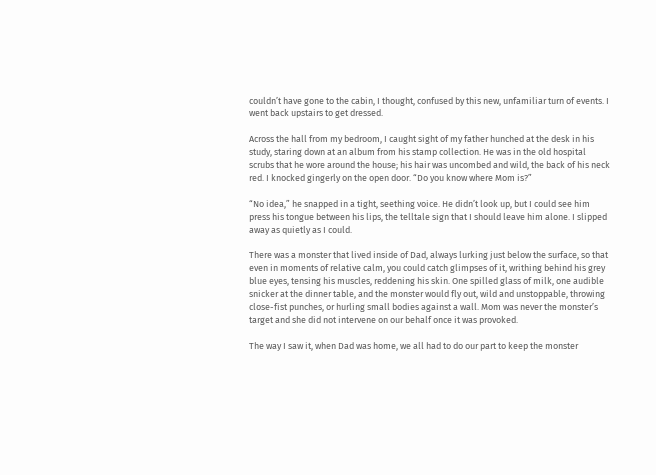couldn’t have gone to the cabin, I thought, confused by this new, unfamiliar turn of events. I went back upstairs to get dressed.

Across the hall from my bedroom, I caught sight of my father hunched at the desk in his study, staring down at an album from his stamp collection. He was in the old hospital scrubs that he wore around the house; his hair was uncombed and wild, the back of his neck red. I knocked gingerly on the open door. “Do you know where Mom is?”

“No idea,” he snapped in a tight, seething voice. He didn’t look up, but I could see him press his tongue between his lips, the telltale sign that I should leave him alone. I slipped away as quietly as I could.

There was a monster that lived inside of Dad, always lurking just below the surface, so that even in moments of relative calm, you could catch glimpses of it, writhing behind his grey blue eyes, tensing his muscles, reddening his skin. One spilled glass of milk, one audible snicker at the dinner table, and the monster would fly out, wild and unstoppable, throwing close-fist punches, or hurling small bodies against a wall. Mom was never the monster’s target and she did not intervene on our behalf once it was provoked.

The way I saw it, when Dad was home, we all had to do our part to keep the monster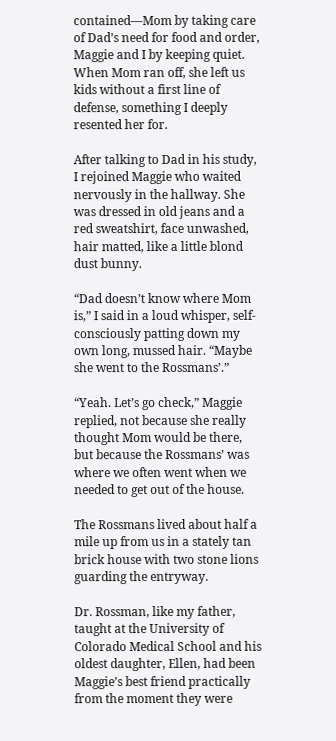contained—Mom by taking care of Dad’s need for food and order, Maggie and I by keeping quiet. When Mom ran off, she left us kids without a first line of defense, something I deeply resented her for.

After talking to Dad in his study, I rejoined Maggie who waited nervously in the hallway. She was dressed in old jeans and a red sweatshirt, face unwashed, hair matted, like a little blond dust bunny.

“Dad doesn’t know where Mom is,” I said in a loud whisper, self-consciously patting down my own long, mussed hair. “Maybe she went to the Rossmans’.”

“Yeah. Let’s go check,” Maggie replied, not because she really thought Mom would be there, but because the Rossmans’ was where we often went when we needed to get out of the house.

The Rossmans lived about half a mile up from us in a stately tan brick house with two stone lions guarding the entryway.

Dr. Rossman, like my father, taught at the University of Colorado Medical School and his oldest daughter, Ellen, had been Maggie’s best friend practically from the moment they were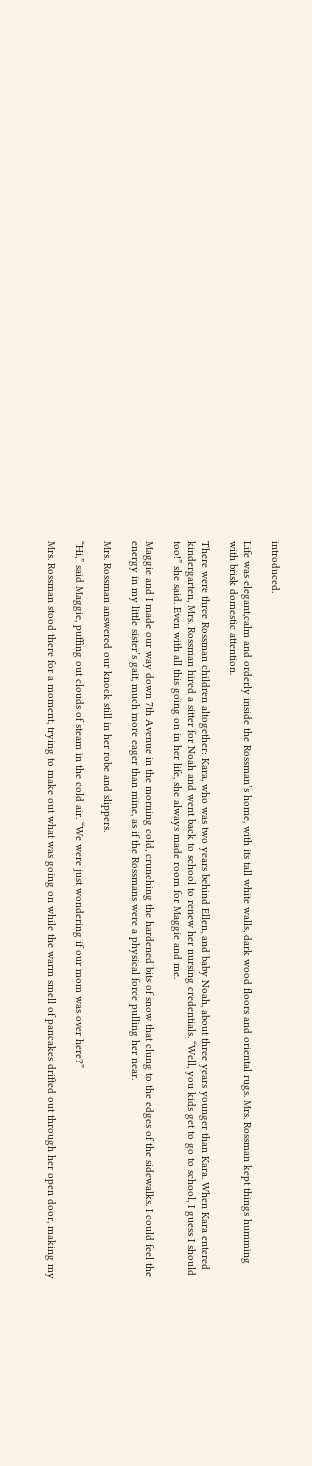introduced.

Life was elegant,calm and orderly inside the Rossman’s home, with its tall white walls, dark wood floors and oriental rugs. Mrs. Rossman kept things humming with brisk domestic attention.

There were three Rossman children altogether: Kara, who was two years behind Ellen, and baby Noah, about three years younger than Kara. When Kara entered kindergarten, Mrs. Rossman hired a sitter for Noah and went back to school to renew her nursing credentials. “Well, you kids get to go to school, I guess I should too!” she said. Even with all this going on in her life, she always made room for Maggie and me.

Maggie and I made our way down 7th Avenue in the morning cold, crunching the hardened bits of snow that clung to the edges of the sidewalks. I could feel the energy in my little sister’s gait, much more eager than mine, as if the Rossmans were a physical force pulling her near.

Mrs. Rossman answered our knock still in her robe and slippers.

“Hi,” said Maggie, puffing out clouds of steam in the cold air. “We were just wondering if our mom was over here?”

Mrs. Rossman stood there for a moment, trying to make out what was going on while the warm smell of pancakes drifted out through her open door, making my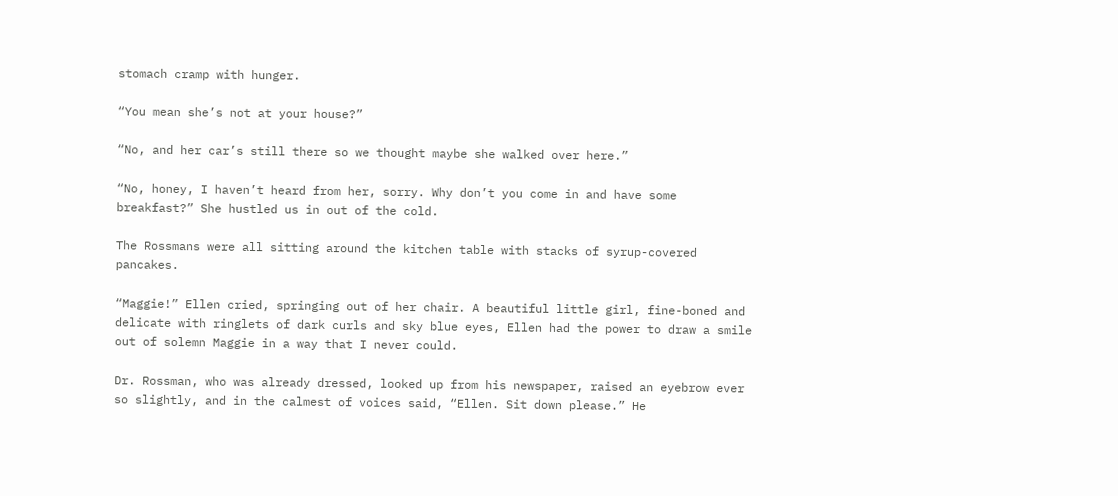stomach cramp with hunger.

“You mean she’s not at your house?”

“No, and her car’s still there so we thought maybe she walked over here.”

“No, honey, I haven’t heard from her, sorry. Why don’t you come in and have some breakfast?” She hustled us in out of the cold.

The Rossmans were all sitting around the kitchen table with stacks of syrup-covered pancakes.

“Maggie!” Ellen cried, springing out of her chair. A beautiful little girl, fine-boned and delicate with ringlets of dark curls and sky blue eyes, Ellen had the power to draw a smile out of solemn Maggie in a way that I never could.

Dr. Rossman, who was already dressed, looked up from his newspaper, raised an eyebrow ever so slightly, and in the calmest of voices said, “Ellen. Sit down please.” He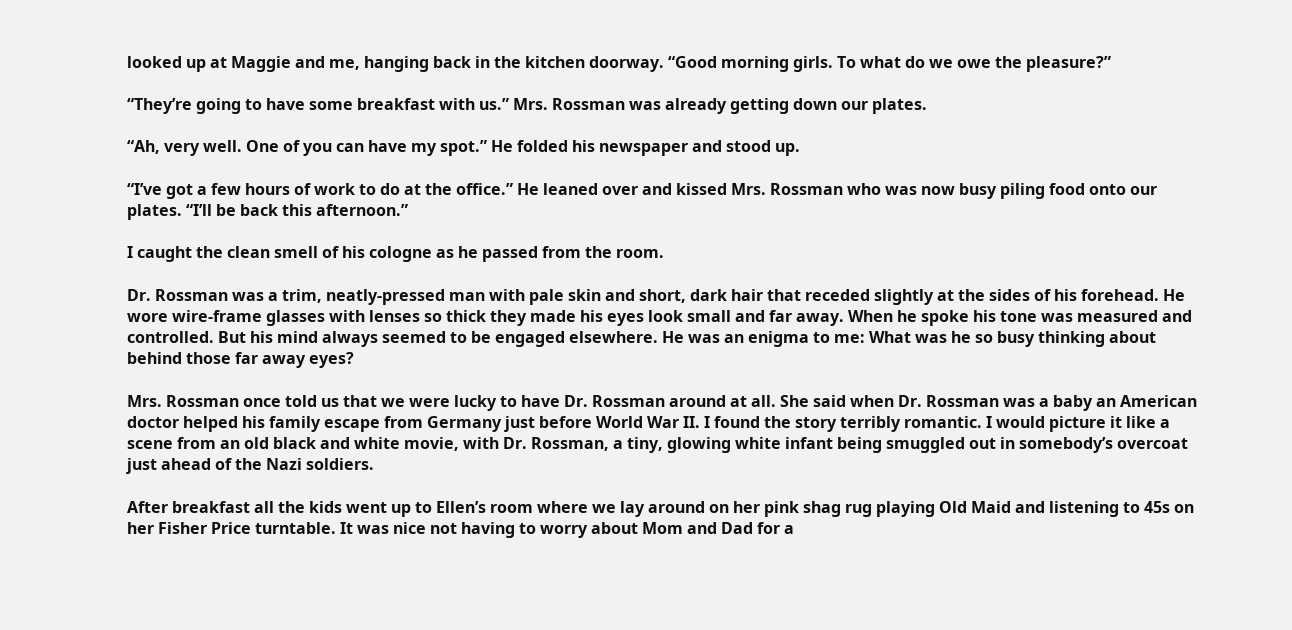looked up at Maggie and me, hanging back in the kitchen doorway. “Good morning girls. To what do we owe the pleasure?”

“They’re going to have some breakfast with us.” Mrs. Rossman was already getting down our plates.

“Ah, very well. One of you can have my spot.” He folded his newspaper and stood up.

“I’ve got a few hours of work to do at the office.” He leaned over and kissed Mrs. Rossman who was now busy piling food onto our plates. “I’ll be back this afternoon.”

I caught the clean smell of his cologne as he passed from the room.

Dr. Rossman was a trim, neatly-pressed man with pale skin and short, dark hair that receded slightly at the sides of his forehead. He wore wire-frame glasses with lenses so thick they made his eyes look small and far away. When he spoke his tone was measured and controlled. But his mind always seemed to be engaged elsewhere. He was an enigma to me: What was he so busy thinking about behind those far away eyes?

Mrs. Rossman once told us that we were lucky to have Dr. Rossman around at all. She said when Dr. Rossman was a baby an American doctor helped his family escape from Germany just before World War II. I found the story terribly romantic. I would picture it like a scene from an old black and white movie, with Dr. Rossman, a tiny, glowing white infant being smuggled out in somebody’s overcoat just ahead of the Nazi soldiers.

After breakfast all the kids went up to Ellen’s room where we lay around on her pink shag rug playing Old Maid and listening to 45s on her Fisher Price turntable. It was nice not having to worry about Mom and Dad for a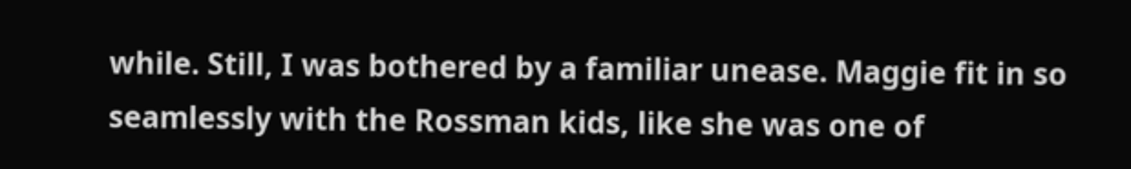while. Still, I was bothered by a familiar unease. Maggie fit in so seamlessly with the Rossman kids, like she was one of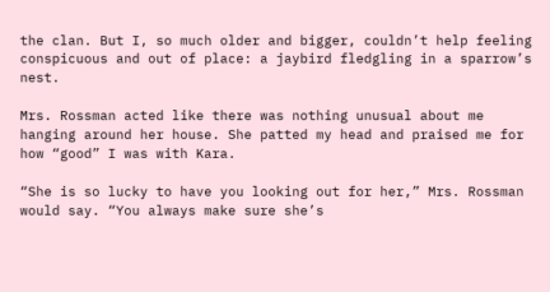the clan. But I, so much older and bigger, couldn’t help feeling conspicuous and out of place: a jaybird fledgling in a sparrow’s nest.

Mrs. Rossman acted like there was nothing unusual about me hanging around her house. She patted my head and praised me for how “good” I was with Kara.

“She is so lucky to have you looking out for her,” Mrs. Rossman would say. “You always make sure she’s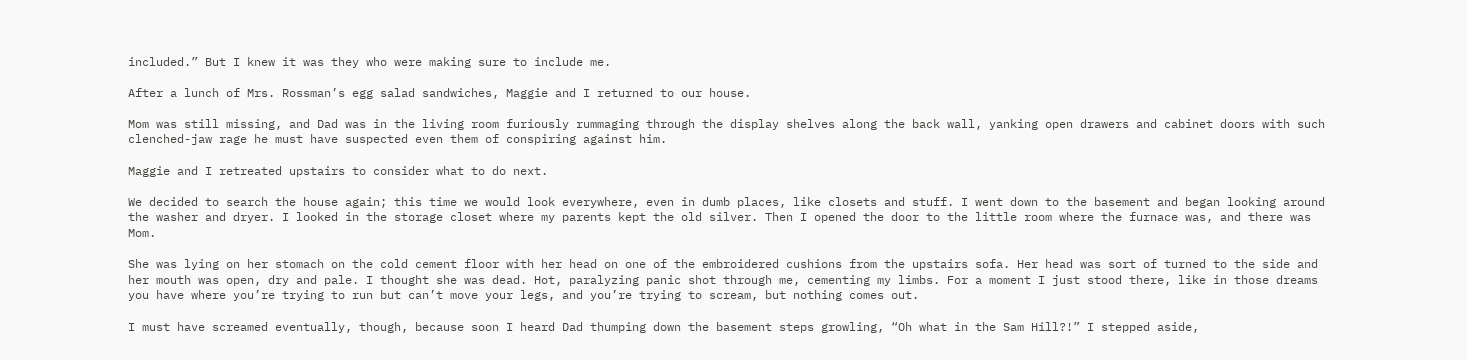included.” But I knew it was they who were making sure to include me.

After a lunch of Mrs. Rossman’s egg salad sandwiches, Maggie and I returned to our house.

Mom was still missing, and Dad was in the living room furiously rummaging through the display shelves along the back wall, yanking open drawers and cabinet doors with such clenched-jaw rage he must have suspected even them of conspiring against him.

Maggie and I retreated upstairs to consider what to do next.

We decided to search the house again; this time we would look everywhere, even in dumb places, like closets and stuff. I went down to the basement and began looking around the washer and dryer. I looked in the storage closet where my parents kept the old silver. Then I opened the door to the little room where the furnace was, and there was Mom.

She was lying on her stomach on the cold cement floor with her head on one of the embroidered cushions from the upstairs sofa. Her head was sort of turned to the side and her mouth was open, dry and pale. I thought she was dead. Hot, paralyzing panic shot through me, cementing my limbs. For a moment I just stood there, like in those dreams you have where you’re trying to run but can’t move your legs, and you’re trying to scream, but nothing comes out.

I must have screamed eventually, though, because soon I heard Dad thumping down the basement steps growling, “Oh what in the Sam Hill?!” I stepped aside,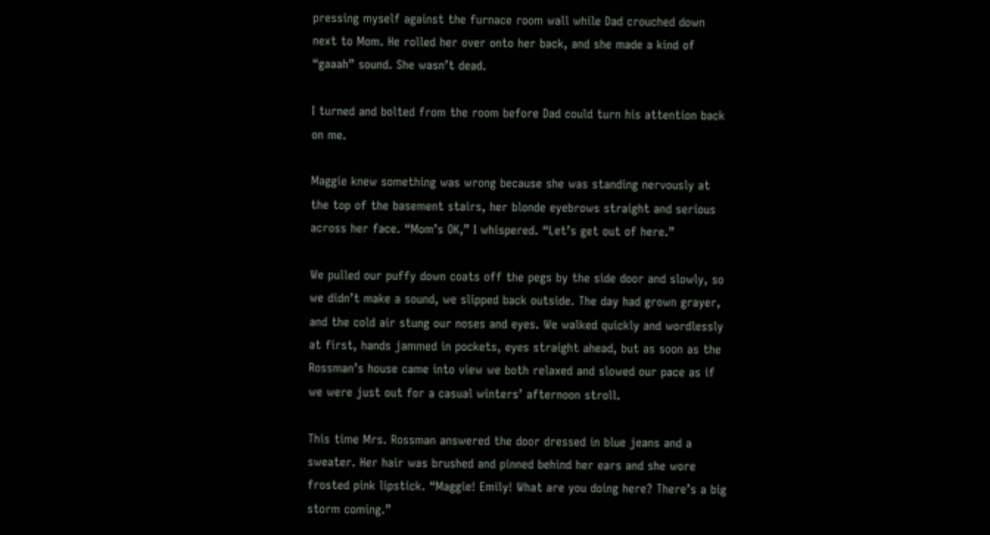pressing myself against the furnace room wall while Dad crouched down next to Mom. He rolled her over onto her back, and she made a kind of “gaaah” sound. She wasn’t dead.

I turned and bolted from the room before Dad could turn his attention back on me.

Maggie knew something was wrong because she was standing nervously at the top of the basement stairs, her blonde eyebrows straight and serious across her face. “Mom’s OK,” I whispered. “Let’s get out of here.”

We pulled our puffy down coats off the pegs by the side door and slowly, so we didn’t make a sound, we slipped back outside. The day had grown grayer, and the cold air stung our noses and eyes. We walked quickly and wordlessly at first, hands jammed in pockets, eyes straight ahead, but as soon as the Rossman’s house came into view we both relaxed and slowed our pace as if we were just out for a casual winters’ afternoon stroll.

This time Mrs. Rossman answered the door dressed in blue jeans and a sweater. Her hair was brushed and pinned behind her ears and she wore frosted pink lipstick. “Maggie! Emily! What are you doing here? There’s a big storm coming.”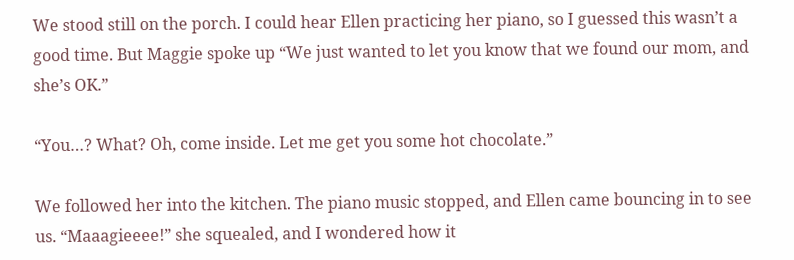We stood still on the porch. I could hear Ellen practicing her piano, so I guessed this wasn’t a good time. But Maggie spoke up “We just wanted to let you know that we found our mom, and she’s OK.”

“You…? What? Oh, come inside. Let me get you some hot chocolate.”

We followed her into the kitchen. The piano music stopped, and Ellen came bouncing in to see us. “Maaagieeee!” she squealed, and I wondered how it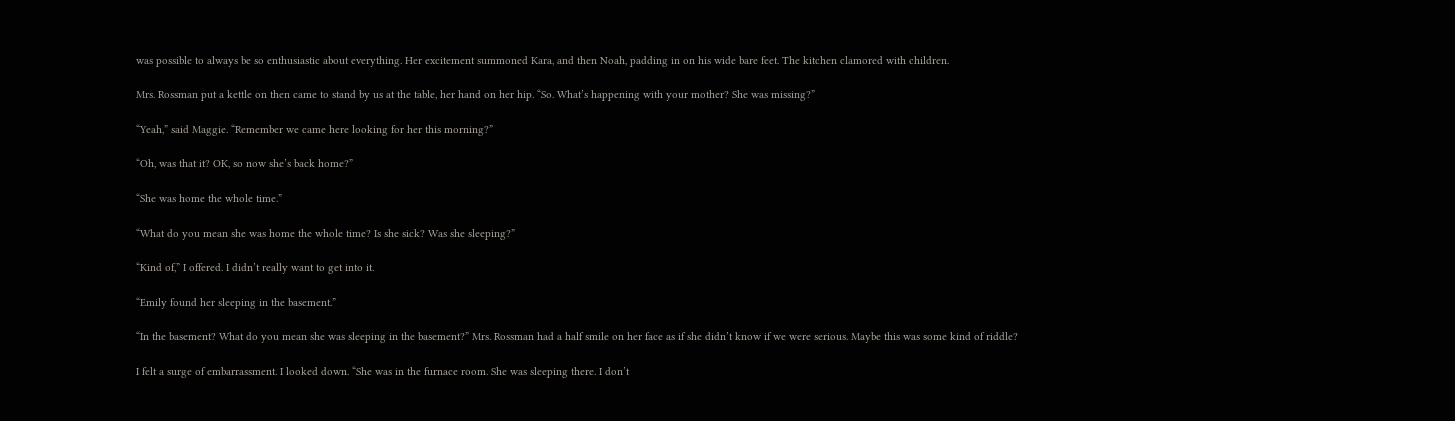was possible to always be so enthusiastic about everything. Her excitement summoned Kara, and then Noah, padding in on his wide bare feet. The kitchen clamored with children.

Mrs. Rossman put a kettle on then came to stand by us at the table, her hand on her hip. “So. What’s happening with your mother? She was missing?”

“Yeah,” said Maggie. “Remember we came here looking for her this morning?”

“Oh, was that it? OK, so now she’s back home?”

“She was home the whole time.”

“What do you mean she was home the whole time? Is she sick? Was she sleeping?”

“Kind of,” I offered. I didn’t really want to get into it.

“Emily found her sleeping in the basement.”

“In the basement? What do you mean she was sleeping in the basement?” Mrs. Rossman had a half smile on her face as if she didn’t know if we were serious. Maybe this was some kind of riddle?

I felt a surge of embarrassment. I looked down. “She was in the furnace room. She was sleeping there. I don’t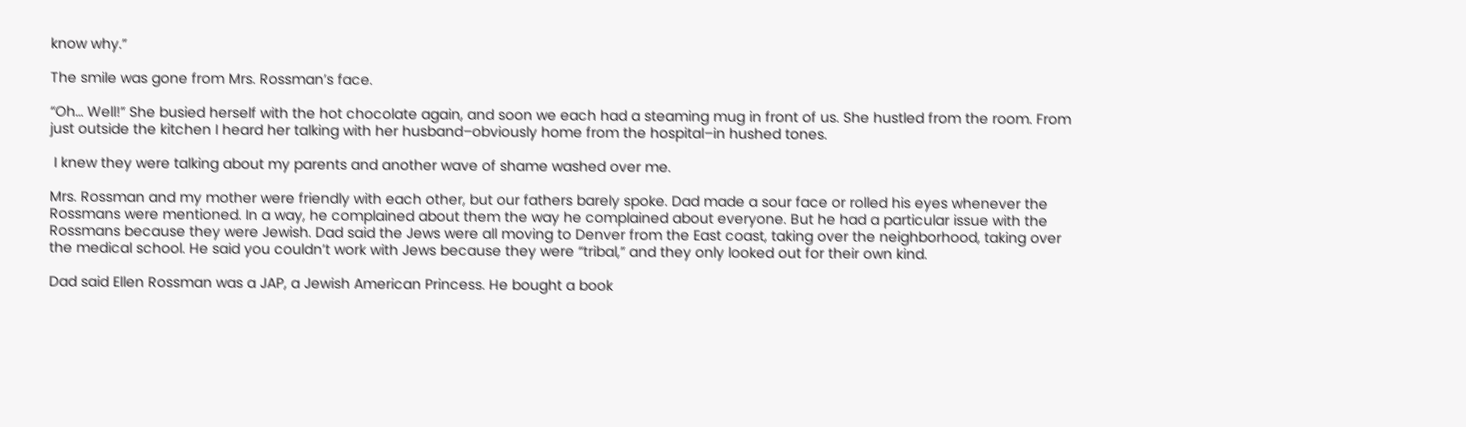know why.”

The smile was gone from Mrs. Rossman’s face.

“Oh… Well!” She busied herself with the hot chocolate again, and soon we each had a steaming mug in front of us. She hustled from the room. From just outside the kitchen I heard her talking with her husband–obviously home from the hospital–in hushed tones.

 I knew they were talking about my parents and another wave of shame washed over me.

Mrs. Rossman and my mother were friendly with each other, but our fathers barely spoke. Dad made a sour face or rolled his eyes whenever the Rossmans were mentioned. In a way, he complained about them the way he complained about everyone. But he had a particular issue with the Rossmans because they were Jewish. Dad said the Jews were all moving to Denver from the East coast, taking over the neighborhood, taking over the medical school. He said you couldn’t work with Jews because they were “tribal,” and they only looked out for their own kind.

Dad said Ellen Rossman was a JAP, a Jewish American Princess. He bought a book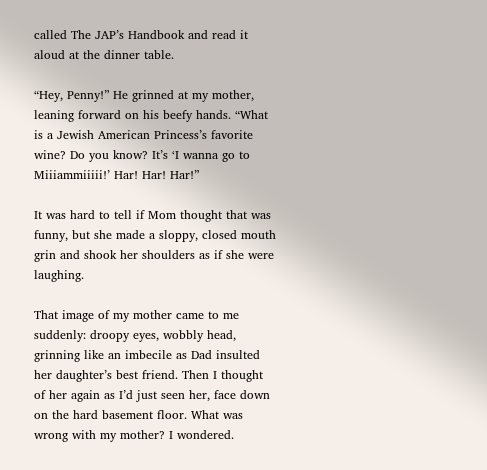called The JAP’s Handbook and read it aloud at the dinner table.

“Hey, Penny!” He grinned at my mother, leaning forward on his beefy hands. “What is a Jewish American Princess’s favorite wine? Do you know? It’s ‘I wanna go to Miiiammiiiii!’ Har! Har! Har!”

It was hard to tell if Mom thought that was funny, but she made a sloppy, closed mouth grin and shook her shoulders as if she were laughing.

That image of my mother came to me suddenly: droopy eyes, wobbly head, grinning like an imbecile as Dad insulted her daughter’s best friend. Then I thought of her again as I’d just seen her, face down on the hard basement floor. What was wrong with my mother? I wondered.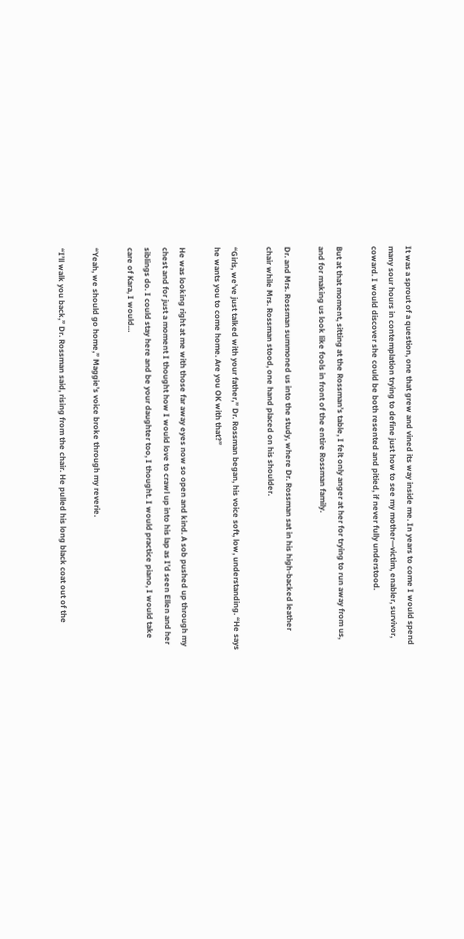It was a sprout of a question, one that grew and vined its way inside me. In years to come I would spend many sour hours in contemplation trying to define just how to see my mother—victim, enabler, survivor, coward. I would discover she could be both resented and pitied, if never fully understood.

But at that moment, sitting at the Rossman’s table, I felt only anger at her for trying to run away from us, and for making us look like fools in front of the entire Rossman family.

Dr. and Mrs. Rossman summoned us into the study, where Dr. Rossman sat in his high-backed leather chair while Mrs. Rossman stood, one hand placed on his shoulder.

“Girls, we’ve just talked with your father,” Dr. Rossman began, his voice soft, low, understanding. “He says he wants you to come home. Are you OK with that?”

He was looking right at me with those far away eyes now so open and kind. A sob pushed up through my chest and for just a moment I thought how I would love to crawl up into his lap as I’d seen Ellen and her siblings do. I could stay here and be your daughter too, I thought. I would practice piano, I would take care of Kara, I would…

“Yeah, we should go home,” Maggie’s voice broke through my reverie.

“I’ll walk you back,” Dr. Rossman said, rising from the chair. He pulled his long black coat out of the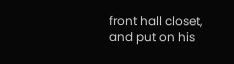front hall closet, and put on his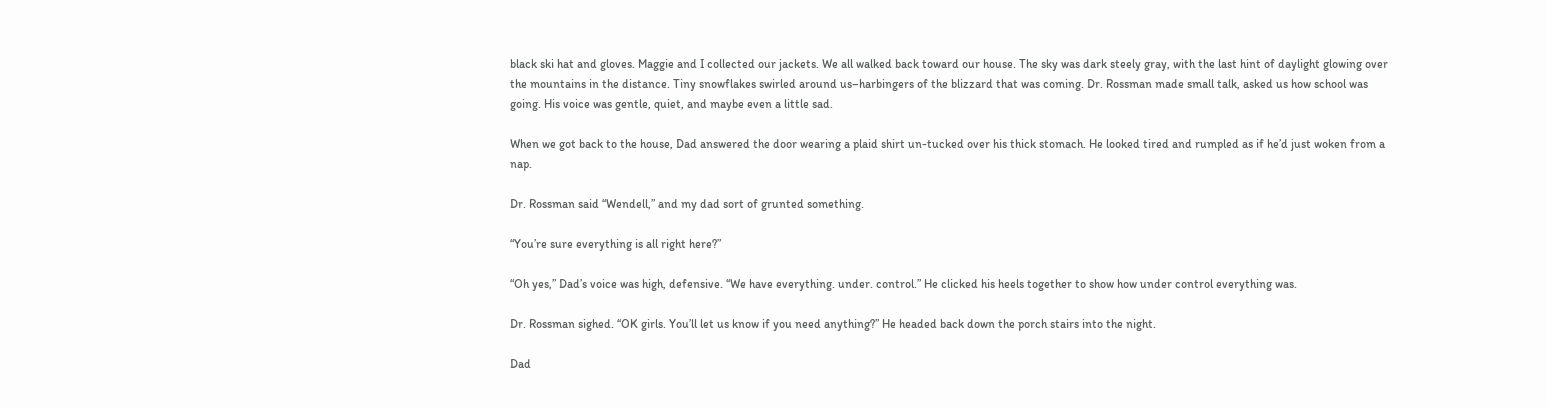black ski hat and gloves. Maggie and I collected our jackets. We all walked back toward our house. The sky was dark steely gray, with the last hint of daylight glowing over the mountains in the distance. Tiny snowflakes swirled around us–harbingers of the blizzard that was coming. Dr. Rossman made small talk, asked us how school was going. His voice was gentle, quiet, and maybe even a little sad.

When we got back to the house, Dad answered the door wearing a plaid shirt un-tucked over his thick stomach. He looked tired and rumpled as if he’d just woken from a nap.

Dr. Rossman said “Wendell,” and my dad sort of grunted something.

“You’re sure everything is all right here?”

“Oh yes,” Dad’s voice was high, defensive. “We have everything. under. control.” He clicked his heels together to show how under control everything was.

Dr. Rossman sighed. “OK girls. You’ll let us know if you need anything?” He headed back down the porch stairs into the night.

Dad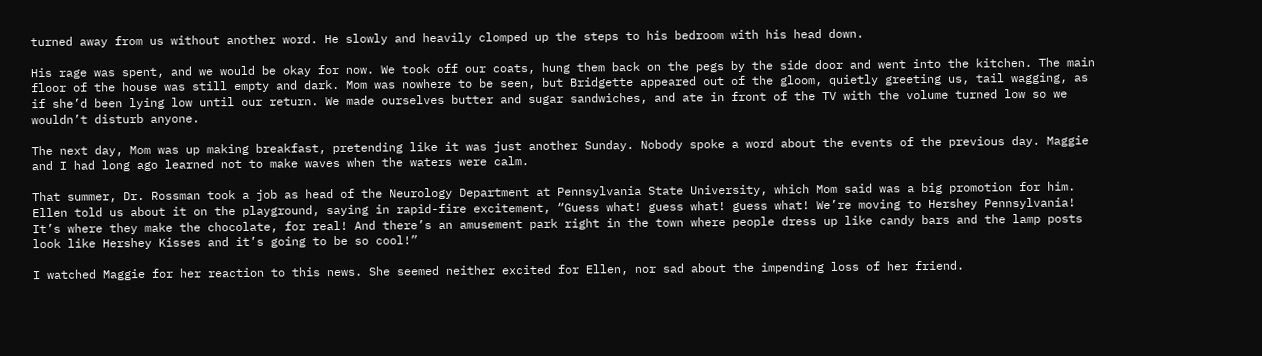turned away from us without another word. He slowly and heavily clomped up the steps to his bedroom with his head down.

His rage was spent, and we would be okay for now. We took off our coats, hung them back on the pegs by the side door and went into the kitchen. The main floor of the house was still empty and dark. Mom was nowhere to be seen, but Bridgette appeared out of the gloom, quietly greeting us, tail wagging, as if she’d been lying low until our return. We made ourselves butter and sugar sandwiches, and ate in front of the TV with the volume turned low so we wouldn’t disturb anyone.

The next day, Mom was up making breakfast, pretending like it was just another Sunday. Nobody spoke a word about the events of the previous day. Maggie and I had long ago learned not to make waves when the waters were calm.

That summer, Dr. Rossman took a job as head of the Neurology Department at Pennsylvania State University, which Mom said was a big promotion for him. Ellen told us about it on the playground, saying in rapid-fire excitement, “Guess what! guess what! guess what! We’re moving to Hershey Pennsylvania! It’s where they make the chocolate, for real! And there’s an amusement park right in the town where people dress up like candy bars and the lamp posts look like Hershey Kisses and it’s going to be so cool!”

I watched Maggie for her reaction to this news. She seemed neither excited for Ellen, nor sad about the impending loss of her friend.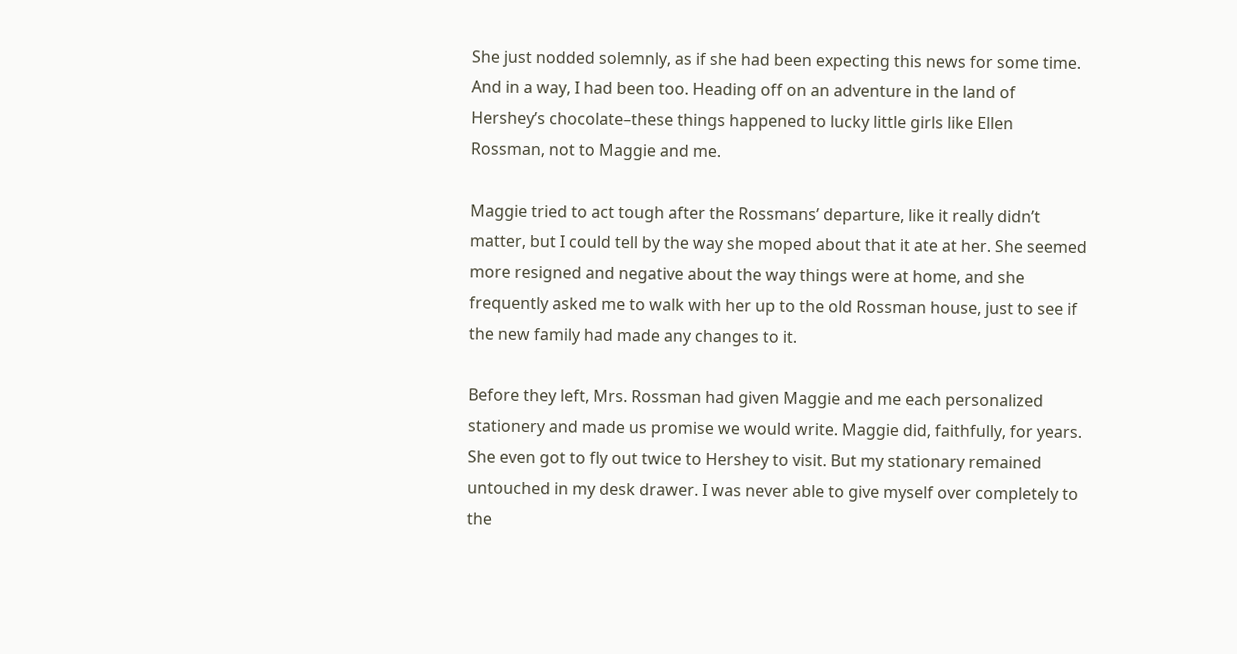She just nodded solemnly, as if she had been expecting this news for some time. And in a way, I had been too. Heading off on an adventure in the land of Hershey’s chocolate–these things happened to lucky little girls like Ellen Rossman, not to Maggie and me.

Maggie tried to act tough after the Rossmans’ departure, like it really didn’t matter, but I could tell by the way she moped about that it ate at her. She seemed more resigned and negative about the way things were at home, and she frequently asked me to walk with her up to the old Rossman house, just to see if the new family had made any changes to it.

Before they left, Mrs. Rossman had given Maggie and me each personalized stationery and made us promise we would write. Maggie did, faithfully, for years. She even got to fly out twice to Hershey to visit. But my stationary remained untouched in my desk drawer. I was never able to give myself over completely to the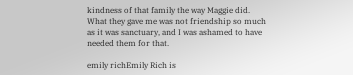kindness of that family the way Maggie did. What they gave me was not friendship so much as it was sanctuary, and I was ashamed to have needed them for that.

emily richEmily Rich is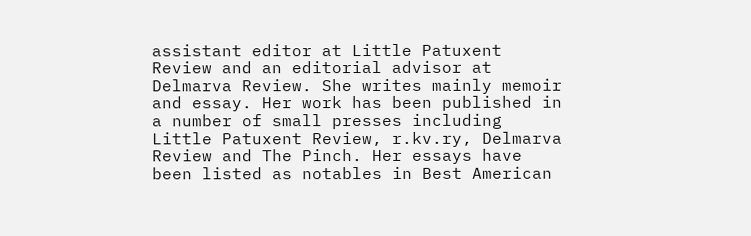assistant editor at Little Patuxent Review and an editorial advisor at Delmarva Review. She writes mainly memoir and essay. Her work has been published in a number of small presses including Little Patuxent Review, r.kv.ry, Delmarva Review and The Pinch. Her essays have been listed as notables in Best American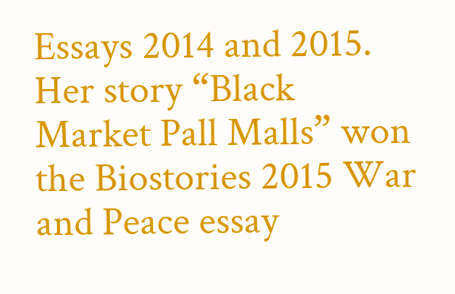Essays 2014 and 2015. Her story “Black Market Pall Malls” won the Biostories 2015 War and Peace essay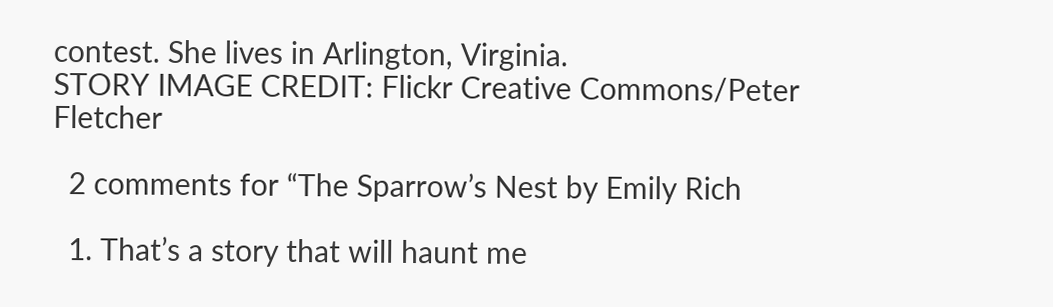contest. She lives in Arlington, Virginia.
STORY IMAGE CREDIT: Flickr Creative Commons/Peter Fletcher

  2 comments for “The Sparrow’s Nest by Emily Rich

  1. That’s a story that will haunt me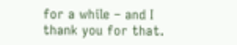for a while – and I thank you for that.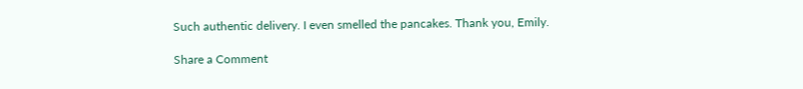Such authentic delivery. I even smelled the pancakes. Thank you, Emily.

Share a Comment